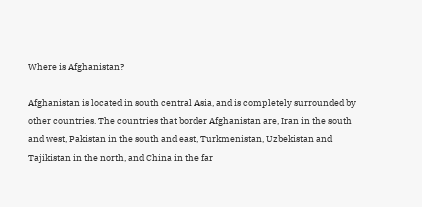Where is Afghanistan?

Afghanistan is located in south central Asia, and is completely surrounded by other countries. The countries that border Afghanistan are, Iran in the south and west, Pakistan in the south and east, Turkmenistan, Uzbekistan and Tajikistan in the north, and China in the far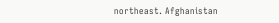northeast. Afghanistan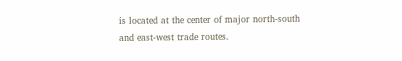is located at the center of major north-south and east-west trade routes.